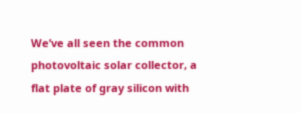We’ve all seen the common photovoltaic solar collector, a flat plate of gray silicon with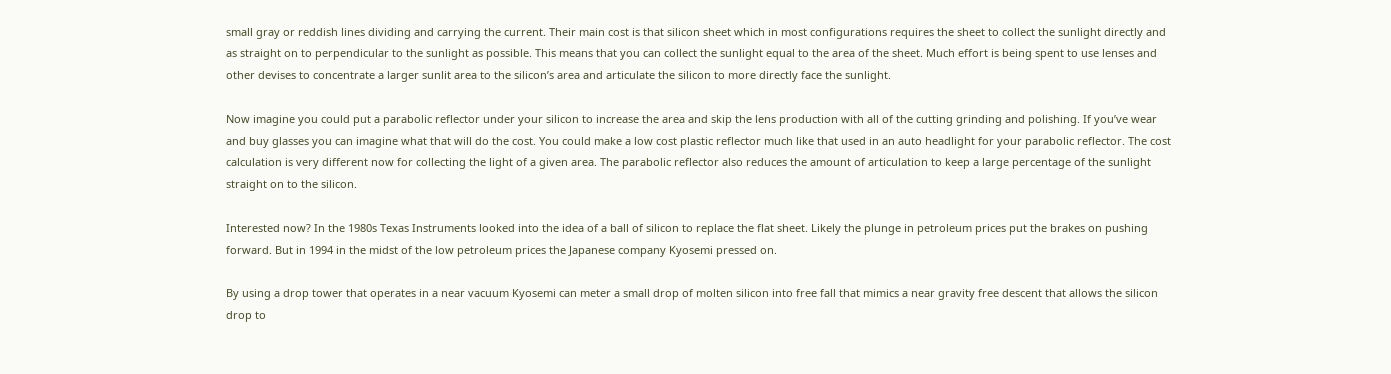small gray or reddish lines dividing and carrying the current. Their main cost is that silicon sheet which in most configurations requires the sheet to collect the sunlight directly and as straight on to perpendicular to the sunlight as possible. This means that you can collect the sunlight equal to the area of the sheet. Much effort is being spent to use lenses and other devises to concentrate a larger sunlit area to the silicon’s area and articulate the silicon to more directly face the sunlight.

Now imagine you could put a parabolic reflector under your silicon to increase the area and skip the lens production with all of the cutting grinding and polishing. If you’ve wear and buy glasses you can imagine what that will do the cost. You could make a low cost plastic reflector much like that used in an auto headlight for your parabolic reflector. The cost calculation is very different now for collecting the light of a given area. The parabolic reflector also reduces the amount of articulation to keep a large percentage of the sunlight straight on to the silicon.

Interested now? In the 1980s Texas Instruments looked into the idea of a ball of silicon to replace the flat sheet. Likely the plunge in petroleum prices put the brakes on pushing forward. But in 1994 in the midst of the low petroleum prices the Japanese company Kyosemi pressed on.

By using a drop tower that operates in a near vacuum Kyosemi can meter a small drop of molten silicon into free fall that mimics a near gravity free descent that allows the silicon drop to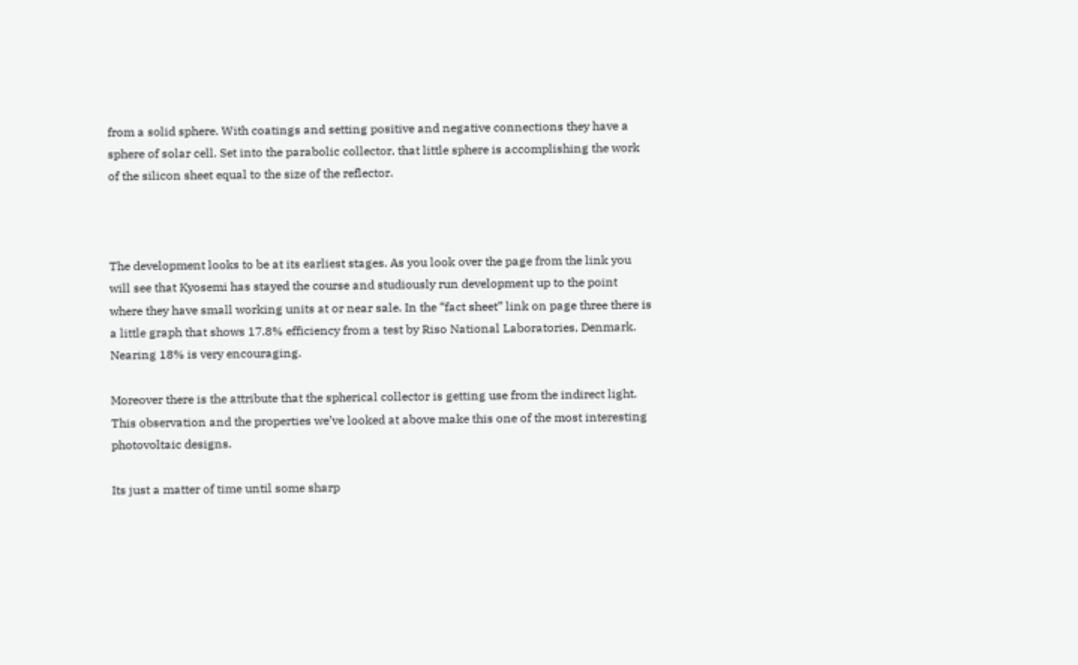from a solid sphere. With coatings and setting positive and negative connections they have a sphere of solar cell. Set into the parabolic collector, that little sphere is accomplishing the work of the silicon sheet equal to the size of the reflector.



The development looks to be at its earliest stages. As you look over the page from the link you will see that Kyosemi has stayed the course and studiously run development up to the point where they have small working units at or near sale. In the “fact sheet” link on page three there is a little graph that shows 17.8% efficiency from a test by Riso National Laboratories, Denmark. Nearing 18% is very encouraging.

Moreover there is the attribute that the spherical collector is getting use from the indirect light. This observation and the properties we’ve looked at above make this one of the most interesting photovoltaic designs.

Its just a matter of time until some sharp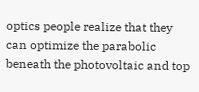optics people realize that they can optimize the parabolic beneath the photovoltaic and top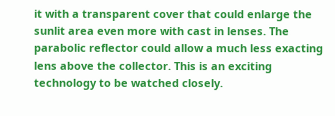it with a transparent cover that could enlarge the sunlit area even more with cast in lenses. The parabolic reflector could allow a much less exacting lens above the collector. This is an exciting technology to be watched closely.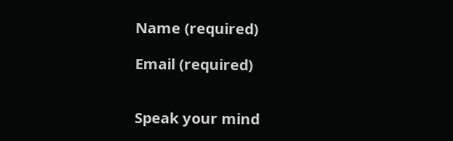Name (required)

Email (required)


Speak your mind